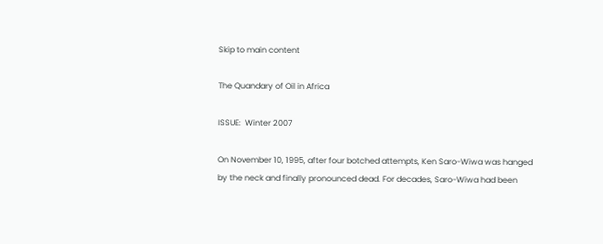Skip to main content

The Quandary of Oil in Africa

ISSUE:  Winter 2007

On November 10, 1995, after four botched attempts, Ken Saro-Wiwa was hanged by the neck and finally pronounced dead. For decades, Saro-Wiwa had been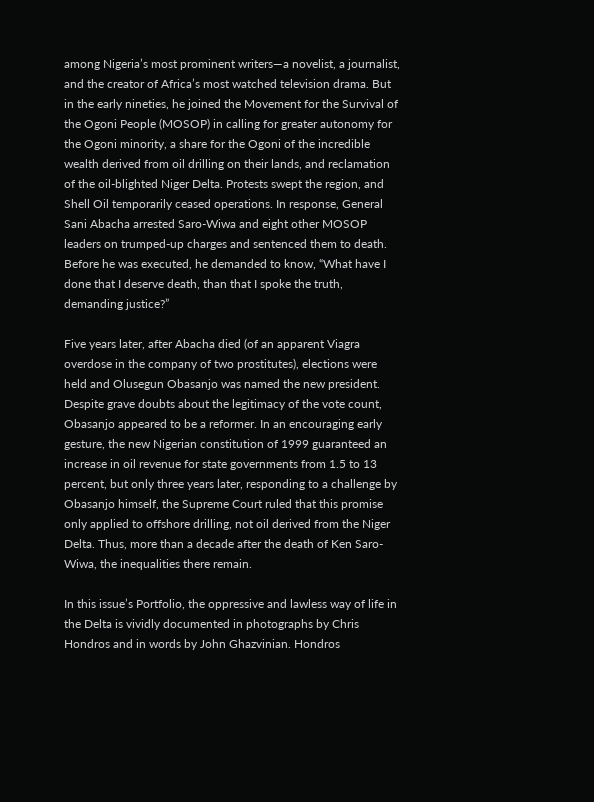among Nigeria’s most prominent writers—a novelist, a journalist, and the creator of Africa’s most watched television drama. But in the early nineties, he joined the Movement for the Survival of the Ogoni People (MOSOP) in calling for greater autonomy for the Ogoni minority, a share for the Ogoni of the incredible wealth derived from oil drilling on their lands, and reclamation of the oil-blighted Niger Delta. Protests swept the region, and Shell Oil temporarily ceased operations. In response, General Sani Abacha arrested Saro-Wiwa and eight other MOSOP leaders on trumped-up charges and sentenced them to death. Before he was executed, he demanded to know, “What have I done that I deserve death, than that I spoke the truth, demanding justice?”

Five years later, after Abacha died (of an apparent Viagra overdose in the company of two prostitutes), elections were held and Olusegun Obasanjo was named the new president. Despite grave doubts about the legitimacy of the vote count, Obasanjo appeared to be a reformer. In an encouraging early gesture, the new Nigerian constitution of 1999 guaranteed an increase in oil revenue for state governments from 1.5 to 13 percent, but only three years later, responding to a challenge by Obasanjo himself, the Supreme Court ruled that this promise only applied to offshore drilling, not oil derived from the Niger Delta. Thus, more than a decade after the death of Ken Saro-Wiwa, the inequalities there remain.

In this issue’s Portfolio, the oppressive and lawless way of life in the Delta is vividly documented in photographs by Chris Hondros and in words by John Ghazvinian. Hondros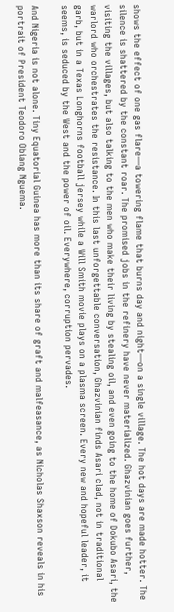shows the effect of one gas flare—a towering flame that burns day and night—on a single village. The hot days are made hotter. The silence is shattered by the constant roar. The promised jobs in the refinery have never materialized. Ghazvinian goes further, visiting the villages, but also talking to the men who make their living by stealing oil, and even going to the home of Dokubo Asari, the warlord who orchestrates the resistance. In this last unforgettable conversation, Ghazvinian finds Asari clad, not in traditional garb, but in a Texas Longhorns football jersey while a Will Smith movie plays on a plasma screen. Every new and hopeful leader, it seems, is seduced by the West and the power of oil. Everywhere, corruption pervades.

And Nigeria is not alone. Tiny Equatorial Guinea has more than its share of graft and malfeasance, as Nicholas Shaxson reveals in his portrait of President Teodoro Obiang Nguema.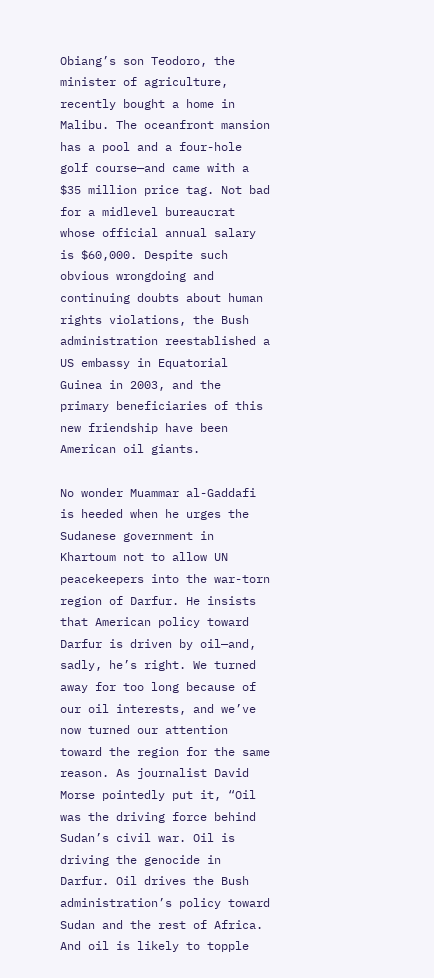Obiang’s son Teodoro, the minister of agriculture, recently bought a home in Malibu. The oceanfront mansion has a pool and a four-hole golf course—and came with a $35 million price tag. Not bad for a midlevel bureaucrat whose official annual salary is $60,000. Despite such obvious wrongdoing and continuing doubts about human rights violations, the Bush administration reestablished a US embassy in Equatorial Guinea in 2003, and the primary beneficiaries of this new friendship have been American oil giants.

No wonder Muammar al-Gaddafi is heeded when he urges the Sudanese government in Khartoum not to allow UN peacekeepers into the war-torn region of Darfur. He insists that American policy toward Darfur is driven by oil—and, sadly, he’s right. We turned away for too long because of our oil interests, and we’ve now turned our attention toward the region for the same reason. As journalist David Morse pointedly put it, “Oil was the driving force behind Sudan’s civil war. Oil is driving the genocide in Darfur. Oil drives the Bush administration’s policy toward Sudan and the rest of Africa. And oil is likely to topple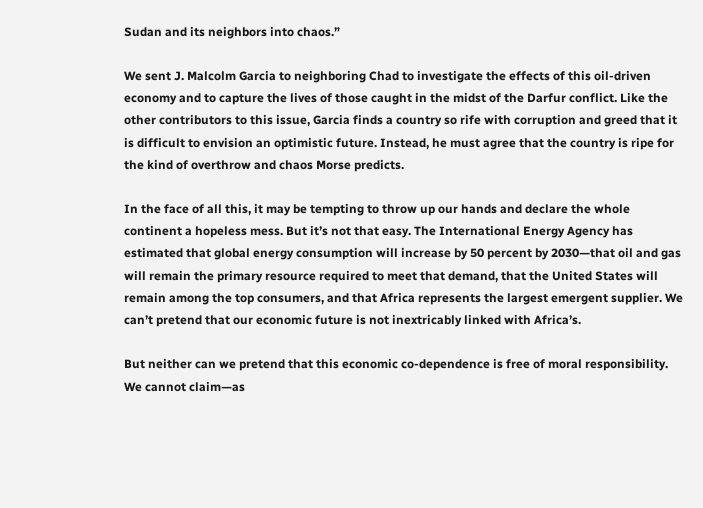Sudan and its neighbors into chaos.”

We sent J. Malcolm Garcia to neighboring Chad to investigate the effects of this oil-driven economy and to capture the lives of those caught in the midst of the Darfur conflict. Like the other contributors to this issue, Garcia finds a country so rife with corruption and greed that it is difficult to envision an optimistic future. Instead, he must agree that the country is ripe for the kind of overthrow and chaos Morse predicts.

In the face of all this, it may be tempting to throw up our hands and declare the whole continent a hopeless mess. But it’s not that easy. The International Energy Agency has estimated that global energy consumption will increase by 50 percent by 2030—that oil and gas will remain the primary resource required to meet that demand, that the United States will remain among the top consumers, and that Africa represents the largest emergent supplier. We can’t pretend that our economic future is not inextricably linked with Africa’s.

But neither can we pretend that this economic co-dependence is free of moral responsibility. We cannot claim—as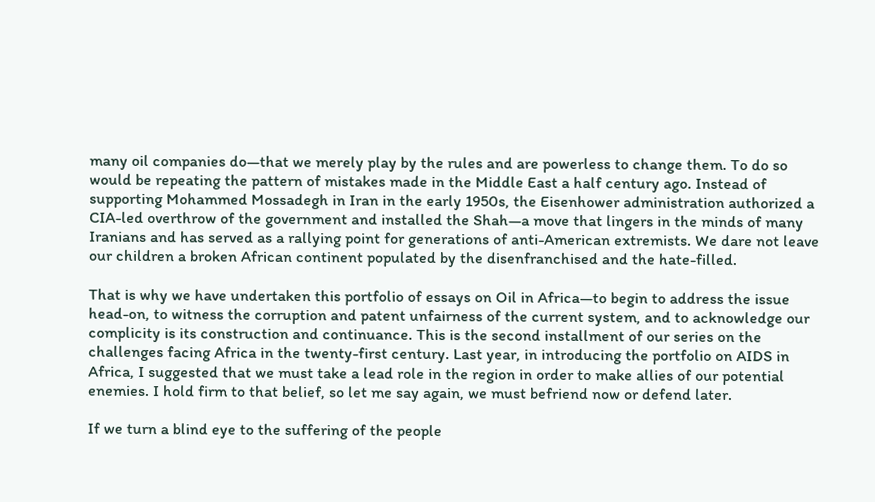many oil companies do—that we merely play by the rules and are powerless to change them. To do so would be repeating the pattern of mistakes made in the Middle East a half century ago. Instead of supporting Mohammed Mossadegh in Iran in the early 1950s, the Eisenhower administration authorized a CIA-led overthrow of the government and installed the Shah—a move that lingers in the minds of many Iranians and has served as a rallying point for generations of anti-American extremists. We dare not leave our children a broken African continent populated by the disenfranchised and the hate-filled.

That is why we have undertaken this portfolio of essays on Oil in Africa—to begin to address the issue head-on, to witness the corruption and patent unfairness of the current system, and to acknowledge our complicity is its construction and continuance. This is the second installment of our series on the challenges facing Africa in the twenty-first century. Last year, in introducing the portfolio on AIDS in Africa, I suggested that we must take a lead role in the region in order to make allies of our potential enemies. I hold firm to that belief, so let me say again, we must befriend now or defend later.

If we turn a blind eye to the suffering of the people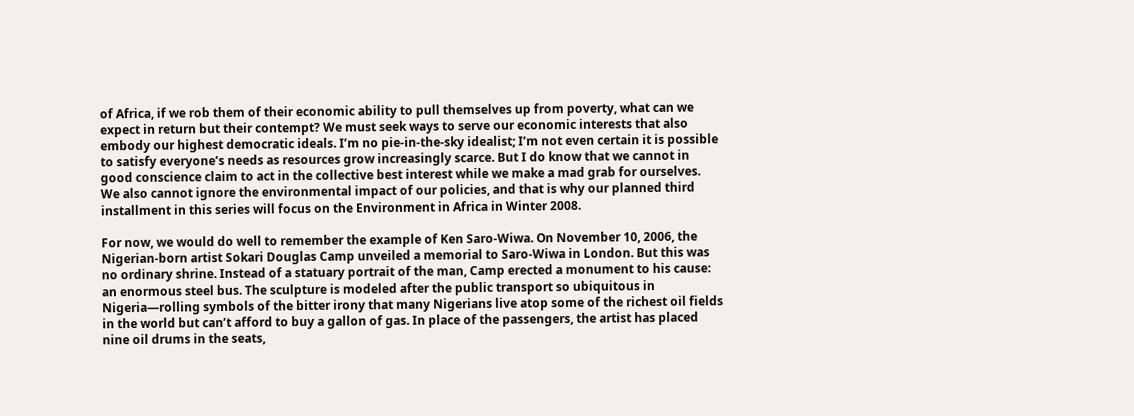of Africa, if we rob them of their economic ability to pull themselves up from poverty, what can we expect in return but their contempt? We must seek ways to serve our economic interests that also embody our highest democratic ideals. I’m no pie-in-the-sky idealist; I’m not even certain it is possible to satisfy everyone’s needs as resources grow increasingly scarce. But I do know that we cannot in good conscience claim to act in the collective best interest while we make a mad grab for ourselves. We also cannot ignore the environmental impact of our policies, and that is why our planned third installment in this series will focus on the Environment in Africa in Winter 2008.

For now, we would do well to remember the example of Ken Saro-Wiwa. On November 10, 2006, the Nigerian-born artist Sokari Douglas Camp unveiled a memorial to Saro-Wiwa in London. But this was no ordinary shrine. Instead of a statuary portrait of the man, Camp erected a monument to his cause: an enormous steel bus. The sculpture is modeled after the public transport so ubiquitous in Nigeria—rolling symbols of the bitter irony that many Nigerians live atop some of the richest oil fields in the world but can’t afford to buy a gallon of gas. In place of the passengers, the artist has placed nine oil drums in the seats,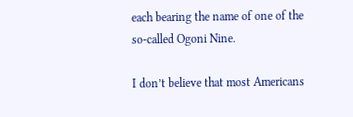each bearing the name of one of the so-called Ogoni Nine.

I don’t believe that most Americans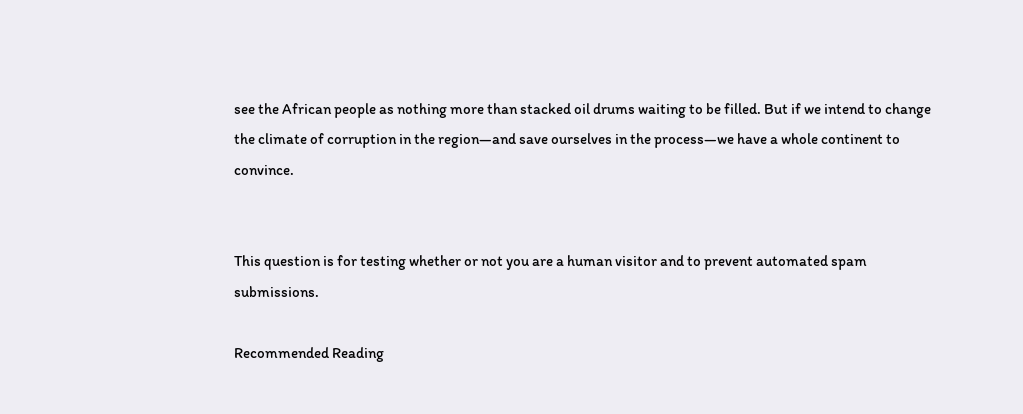see the African people as nothing more than stacked oil drums waiting to be filled. But if we intend to change the climate of corruption in the region—and save ourselves in the process—we have a whole continent to convince.


This question is for testing whether or not you are a human visitor and to prevent automated spam submissions.

Recommended Reading